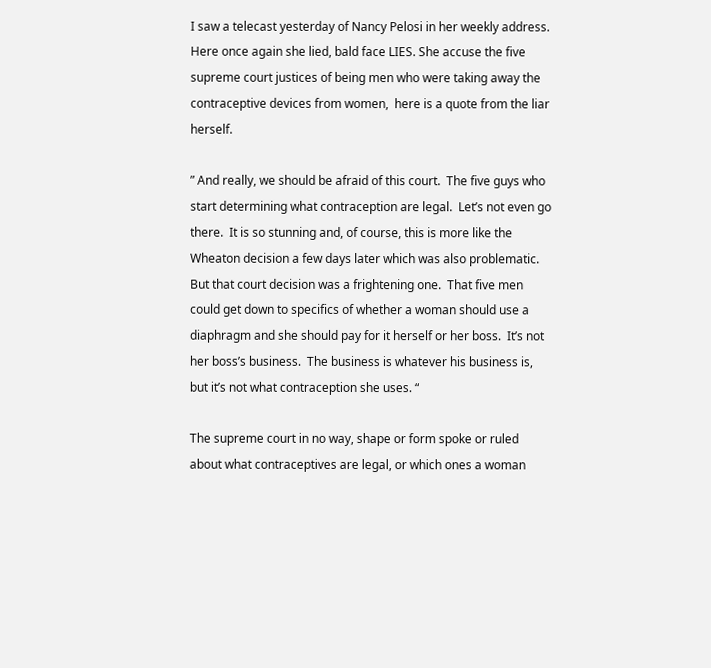I saw a telecast yesterday of Nancy Pelosi in her weekly address. Here once again she lied, bald face LIES. She accuse the five supreme court justices of being men who were taking away the contraceptive devices from women,  here is a quote from the liar herself.

” And really, we should be afraid of this court.  The five guys who start determining what contraception are legal.  Let’s not even go there.  It is so stunning and, of course, this is more like the Wheaton decision a few days later which was also problematic.  But that court decision was a frightening one.  That five men could get down to specifics of whether a woman should use a diaphragm and she should pay for it herself or her boss.  It’s not her boss’s business.  The business is whatever his business is, but it’s not what contraception she uses. “

The supreme court in no way, shape or form spoke or ruled about what contraceptives are legal, or which ones a woman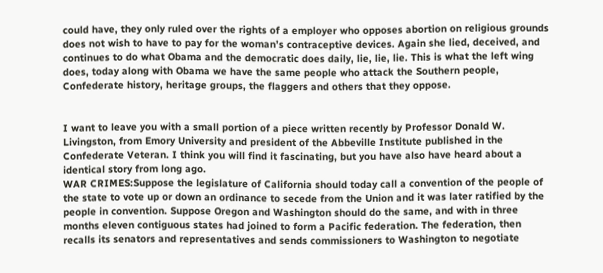could have, they only ruled over the rights of a employer who opposes abortion on religious grounds does not wish to have to pay for the woman’s contraceptive devices. Again she lied, deceived, and continues to do what Obama and the democratic does daily, lie, lie, lie. This is what the left wing does, today along with Obama we have the same people who attack the Southern people, Confederate history, heritage groups, the flaggers and others that they oppose.


I want to leave you with a small portion of a piece written recently by Professor Donald W. Livingston, from Emory University and president of the Abbeville Institute published in the Confederate Veteran. I think you will find it fascinating, but you have also have heard about a identical story from long ago.
WAR CRIMES:Suppose the legislature of California should today call a convention of the people of the state to vote up or down an ordinance to secede from the Union and it was later ratified by the people in convention. Suppose Oregon and Washington should do the same, and with in three months eleven contiguous states had joined to form a Pacific federation. The federation, then recalls its senators and representatives and sends commissioners to Washington to negotiate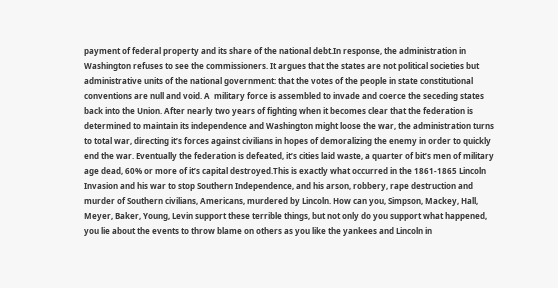payment of federal property and its share of the national debt.In response, the administration in Washington refuses to see the commissioners. It argues that the states are not political societies but administrative units of the national government: that the votes of the people in state constitutional conventions are null and void. A  military force is assembled to invade and coerce the seceding states back into the Union. After nearly two years of fighting when it becomes clear that the federation is determined to maintain its independence and Washington might loose the war, the administration turns to total war, directing it’s forces against civilians in hopes of demoralizing the enemy in order to quickly end the war. Eventually the federation is defeated, it’s cities laid waste, a quarter of bit’s men of military age dead, 60% or more of it’s capital destroyed.This is exactly what occurred in the 1861-1865 Lincoln Invasion and his war to stop Southern Independence, and his arson, robbery, rape destruction and murder of Southern civilians, Americans, murdered by Lincoln. How can you, Simpson, Mackey, Hall, Meyer, Baker, Young, Levin support these terrible things, but not only do you support what happened, you lie about the events to throw blame on others as you like the yankees and Lincoln in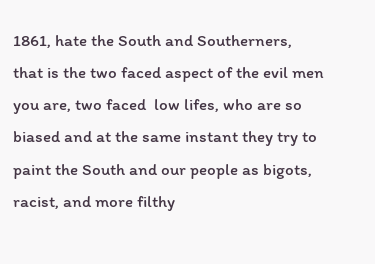1861, hate the South and Southerners, that is the two faced aspect of the evil men you are, two faced  low lifes, who are so biased and at the same instant they try to paint the South and our people as bigots, racist, and more filthy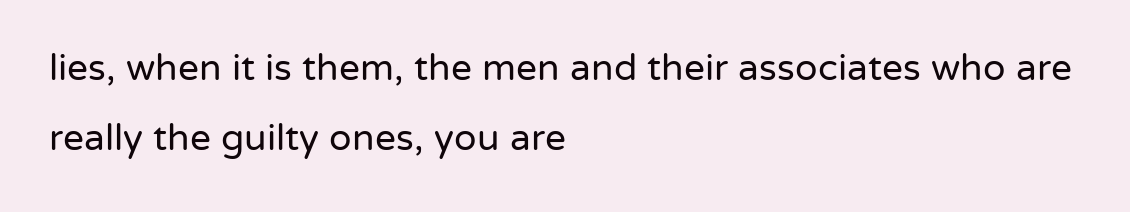lies, when it is them, the men and their associates who are really the guilty ones, you are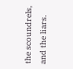the scoundrels, and the liars.